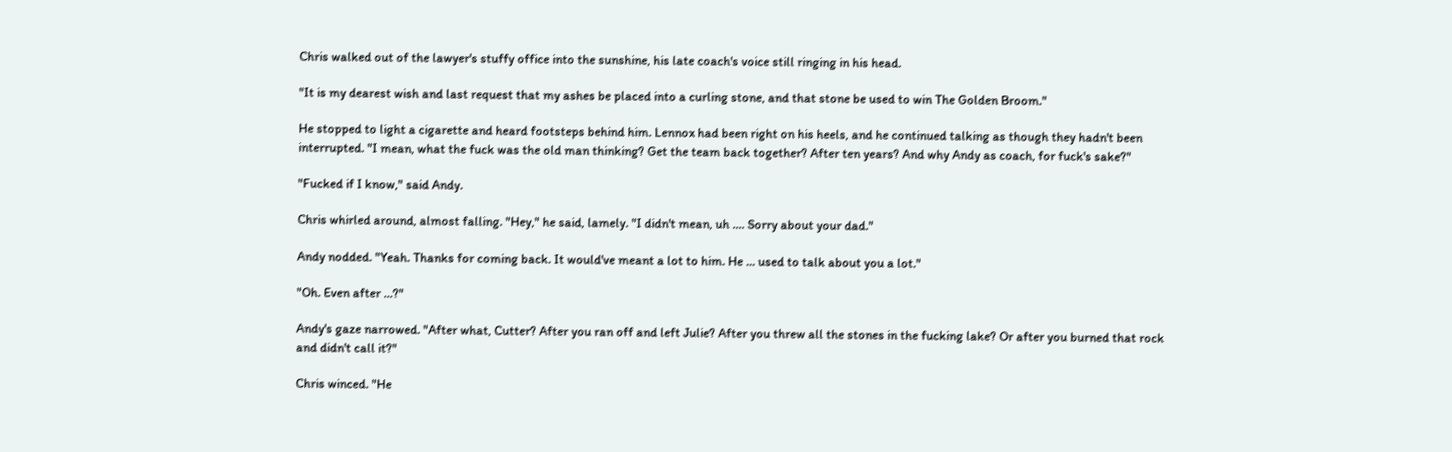Chris walked out of the lawyer's stuffy office into the sunshine, his late coach's voice still ringing in his head.

"It is my dearest wish and last request that my ashes be placed into a curling stone, and that stone be used to win The Golden Broom."

He stopped to light a cigarette and heard footsteps behind him. Lennox had been right on his heels, and he continued talking as though they hadn't been interrupted. "I mean, what the fuck was the old man thinking? Get the team back together? After ten years? And why Andy as coach, for fuck's sake?"

"Fucked if I know," said Andy.

Chris whirled around, almost falling. "Hey," he said, lamely. "I didn't mean, uh .... Sorry about your dad."

Andy nodded. "Yeah. Thanks for coming back. It would've meant a lot to him. He ... used to talk about you a lot."

"Oh. Even after ...?"

Andy's gaze narrowed. "After what, Cutter? After you ran off and left Julie? After you threw all the stones in the fucking lake? Or after you burned that rock and didn't call it?"

Chris winced. "He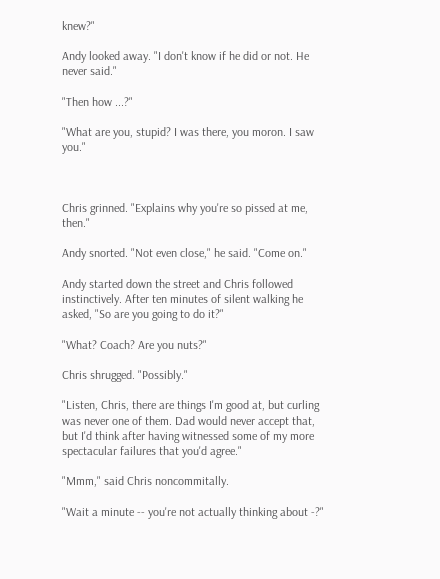knew?"

Andy looked away. "I don't know if he did or not. He never said."

"Then how ...?"

"What are you, stupid? I was there, you moron. I saw you."



Chris grinned. "Explains why you're so pissed at me, then."

Andy snorted. "Not even close," he said. "Come on."

Andy started down the street and Chris followed instinctively. After ten minutes of silent walking he asked, "So are you going to do it?"

"What? Coach? Are you nuts?"

Chris shrugged. "Possibly."

"Listen, Chris, there are things I'm good at, but curling was never one of them. Dad would never accept that, but I'd think after having witnessed some of my more spectacular failures that you'd agree."

"Mmm," said Chris noncommitally.

"Wait a minute -- you're not actually thinking about -?"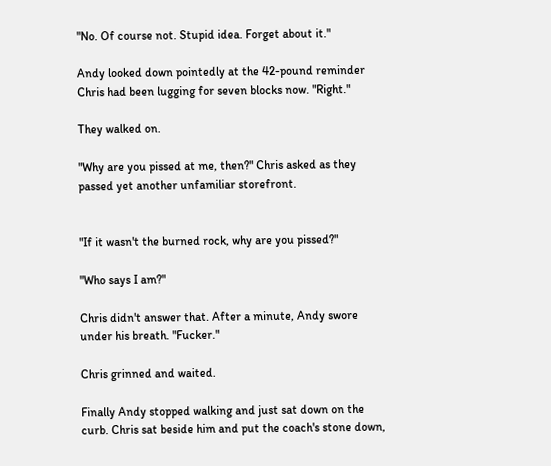"No. Of course not. Stupid idea. Forget about it."

Andy looked down pointedly at the 42-pound reminder Chris had been lugging for seven blocks now. "Right."

They walked on.

"Why are you pissed at me, then?" Chris asked as they passed yet another unfamiliar storefront.


"If it wasn't the burned rock, why are you pissed?"

"Who says I am?"

Chris didn't answer that. After a minute, Andy swore under his breath. "Fucker."

Chris grinned and waited.

Finally Andy stopped walking and just sat down on the curb. Chris sat beside him and put the coach's stone down,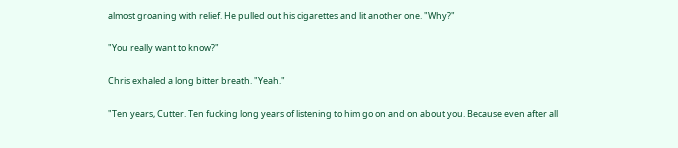almost groaning with relief. He pulled out his cigarettes and lit another one. "Why?"

"You really want to know?"

Chris exhaled a long bitter breath. "Yeah."

"Ten years, Cutter. Ten fucking long years of listening to him go on and on about you. Because even after all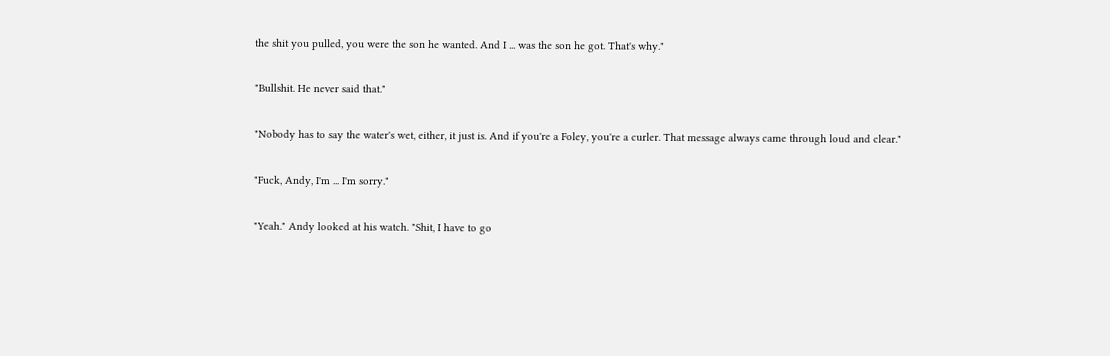the shit you pulled, you were the son he wanted. And I ... was the son he got. That's why."

"Bullshit. He never said that."

"Nobody has to say the water's wet, either, it just is. And if you're a Foley, you're a curler. That message always came through loud and clear."

"Fuck, Andy, I'm ... I'm sorry."

"Yeah." Andy looked at his watch. "Shit, I have to go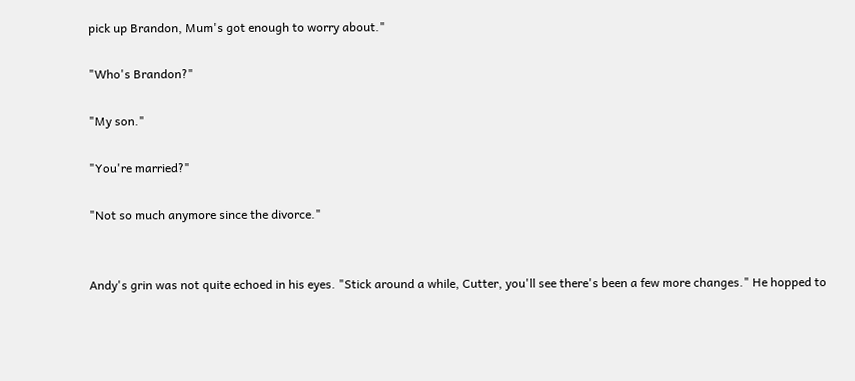pick up Brandon, Mum's got enough to worry about."

"Who's Brandon?"

"My son."

"You're married?"

"Not so much anymore since the divorce."


Andy's grin was not quite echoed in his eyes. "Stick around a while, Cutter, you'll see there's been a few more changes." He hopped to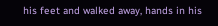his feet and walked away, hands in his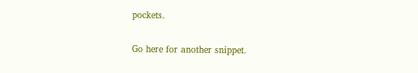pockets.

Go here for another snippet.